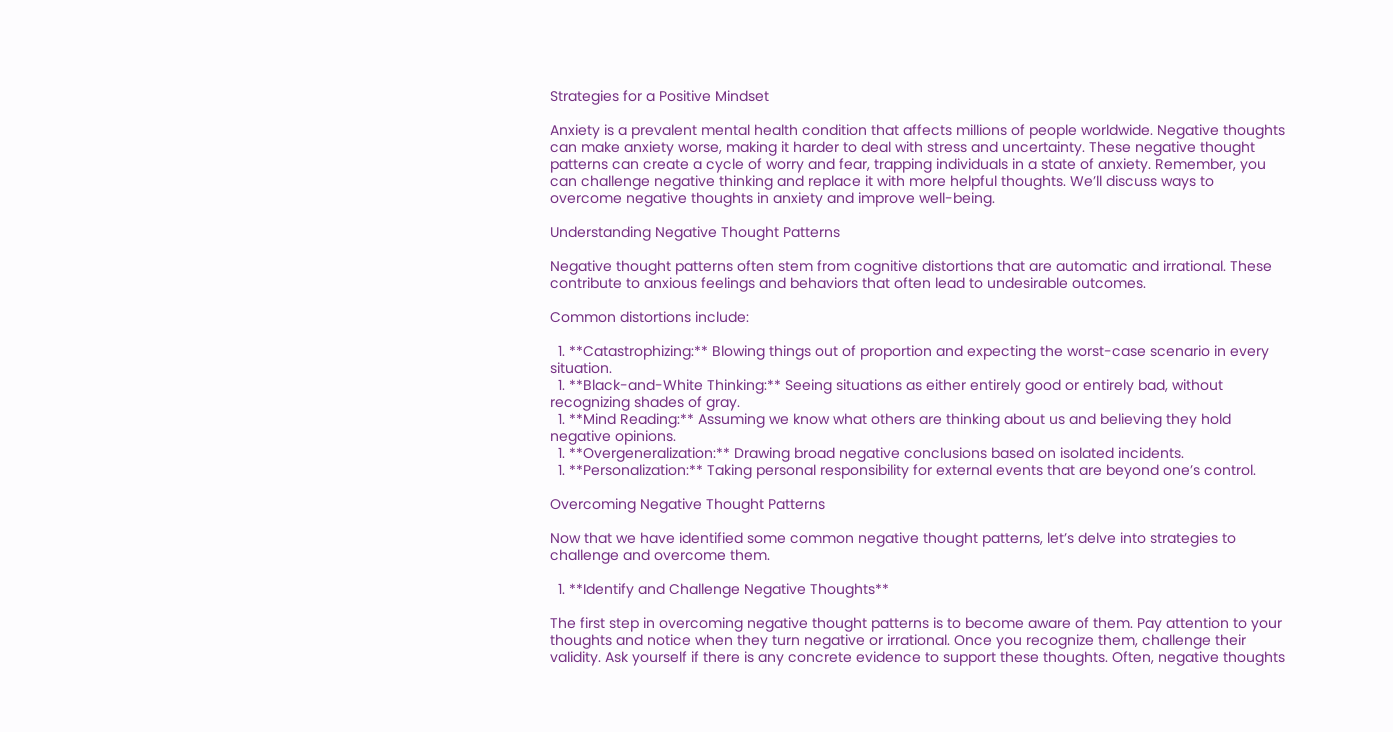Strategies for a Positive Mindset

Anxiety is a prevalent mental health condition that affects millions of people worldwide. Negative thoughts can make anxiety worse, making it harder to deal with stress and uncertainty. These negative thought patterns can create a cycle of worry and fear, trapping individuals in a state of anxiety. Remember, you can challenge negative thinking and replace it with more helpful thoughts. We’ll discuss ways to overcome negative thoughts in anxiety and improve well-being.

Understanding Negative Thought Patterns

Negative thought patterns often stem from cognitive distortions that are automatic and irrational. These contribute to anxious feelings and behaviors that often lead to undesirable outcomes.

Common distortions include:

  1. **Catastrophizing:** Blowing things out of proportion and expecting the worst-case scenario in every situation.
  1. **Black-and-White Thinking:** Seeing situations as either entirely good or entirely bad, without recognizing shades of gray.
  1. **Mind Reading:** Assuming we know what others are thinking about us and believing they hold negative opinions.
  1. **Overgeneralization:** Drawing broad negative conclusions based on isolated incidents.
  1. **Personalization:** Taking personal responsibility for external events that are beyond one’s control.

Overcoming Negative Thought Patterns

Now that we have identified some common negative thought patterns, let’s delve into strategies to challenge and overcome them.

  1. **Identify and Challenge Negative Thoughts**

The first step in overcoming negative thought patterns is to become aware of them. Pay attention to your thoughts and notice when they turn negative or irrational. Once you recognize them, challenge their validity. Ask yourself if there is any concrete evidence to support these thoughts. Often, negative thoughts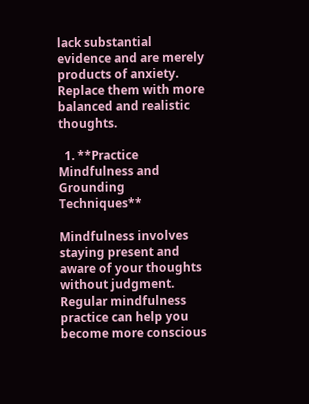lack substantial evidence and are merely products of anxiety. Replace them with more balanced and realistic thoughts.

  1. **Practice Mindfulness and Grounding Techniques**

Mindfulness involves staying present and aware of your thoughts without judgment. Regular mindfulness practice can help you become more conscious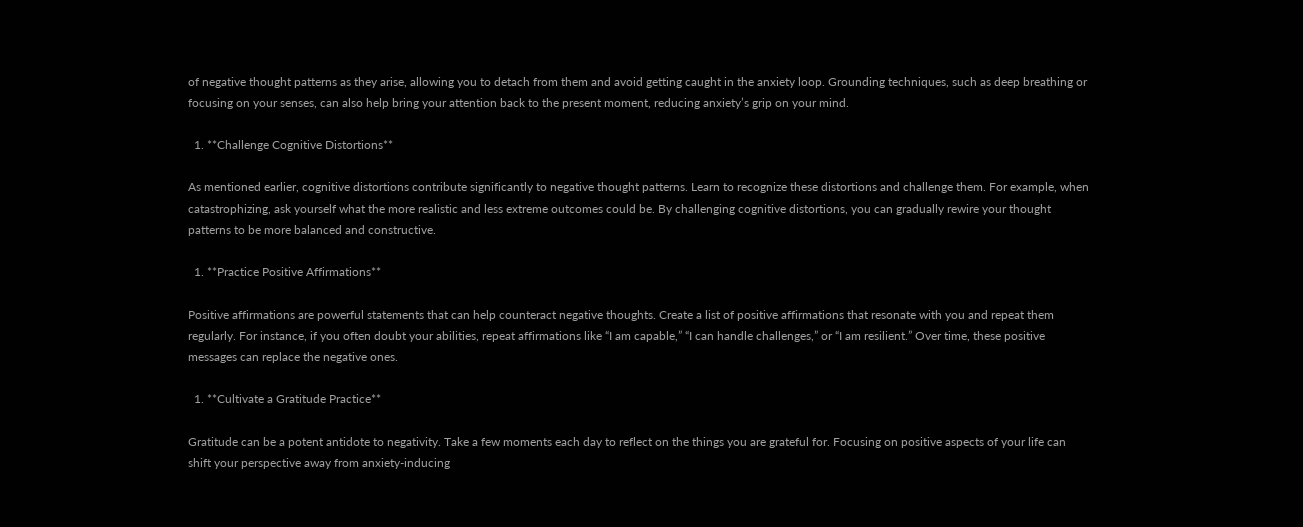of negative thought patterns as they arise, allowing you to detach from them and avoid getting caught in the anxiety loop. Grounding techniques, such as deep breathing or focusing on your senses, can also help bring your attention back to the present moment, reducing anxiety’s grip on your mind.

  1. **Challenge Cognitive Distortions**

As mentioned earlier, cognitive distortions contribute significantly to negative thought patterns. Learn to recognize these distortions and challenge them. For example, when catastrophizing, ask yourself what the more realistic and less extreme outcomes could be. By challenging cognitive distortions, you can gradually rewire your thought patterns to be more balanced and constructive.

  1. **Practice Positive Affirmations**

Positive affirmations are powerful statements that can help counteract negative thoughts. Create a list of positive affirmations that resonate with you and repeat them regularly. For instance, if you often doubt your abilities, repeat affirmations like “I am capable,” “I can handle challenges,” or “I am resilient.” Over time, these positive messages can replace the negative ones.

  1. **Cultivate a Gratitude Practice**

Gratitude can be a potent antidote to negativity. Take a few moments each day to reflect on the things you are grateful for. Focusing on positive aspects of your life can shift your perspective away from anxiety-inducing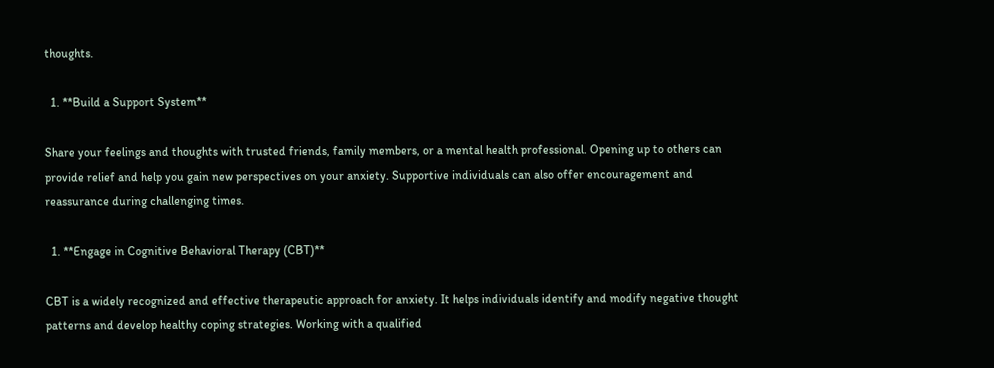thoughts.

  1. **Build a Support System**

Share your feelings and thoughts with trusted friends, family members, or a mental health professional. Opening up to others can provide relief and help you gain new perspectives on your anxiety. Supportive individuals can also offer encouragement and reassurance during challenging times.

  1. **Engage in Cognitive Behavioral Therapy (CBT)**

CBT is a widely recognized and effective therapeutic approach for anxiety. It helps individuals identify and modify negative thought patterns and develop healthy coping strategies. Working with a qualified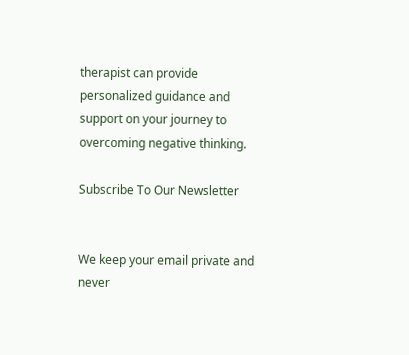therapist can provide personalized guidance and support on your journey to overcoming negative thinking.

Subscribe To Our Newsletter


We keep your email private and never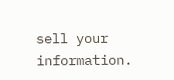sell your information.